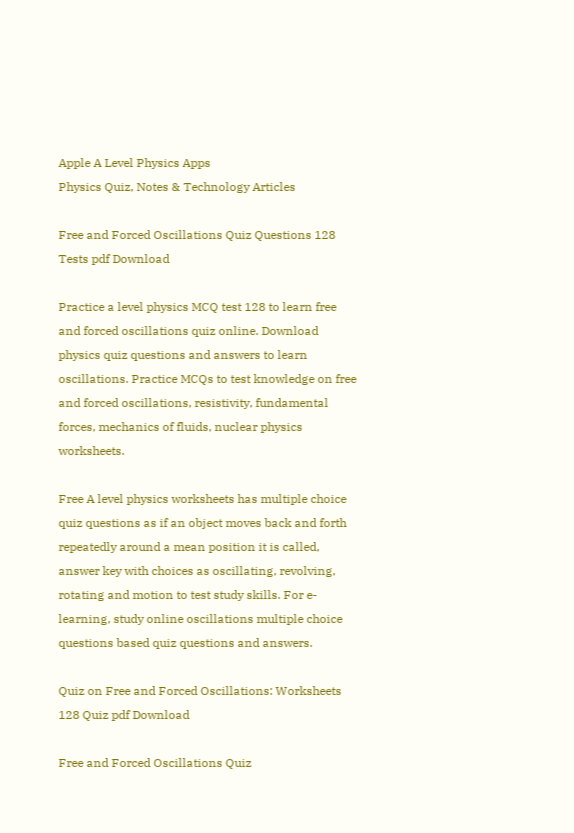Apple A Level Physics Apps
Physics Quiz, Notes & Technology Articles

Free and Forced Oscillations Quiz Questions 128 Tests pdf Download

Practice a level physics MCQ test 128 to learn free and forced oscillations quiz online. Download physics quiz questions and answers to learn oscillations. Practice MCQs to test knowledge on free and forced oscillations, resistivity, fundamental forces, mechanics of fluids, nuclear physics worksheets.

Free A level physics worksheets has multiple choice quiz questions as if an object moves back and forth repeatedly around a mean position it is called, answer key with choices as oscillating, revolving, rotating and motion to test study skills. For e-learning, study online oscillations multiple choice questions based quiz questions and answers.

Quiz on Free and Forced Oscillations: Worksheets 128 Quiz pdf Download

Free and Forced Oscillations Quiz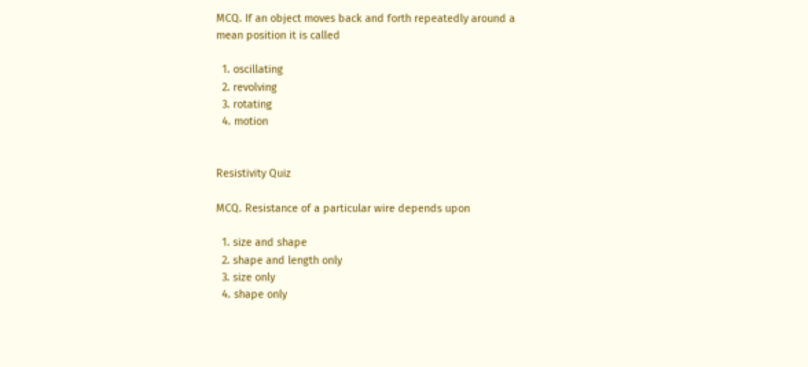MCQ. If an object moves back and forth repeatedly around a mean position it is called

  1. oscillating
  2. revolving
  3. rotating
  4. motion


Resistivity Quiz

MCQ. Resistance of a particular wire depends upon

  1. size and shape
  2. shape and length only
  3. size only
  4. shape only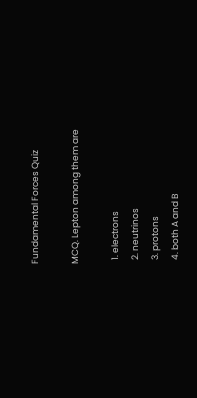Fundamental Forces Quiz

MCQ. Lepton among them are

  1. electrons
  2. neutrinos
  3. protons
  4. both A and B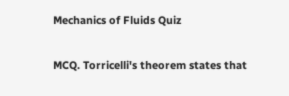Mechanics of Fluids Quiz

MCQ. Torricelli's theorem states that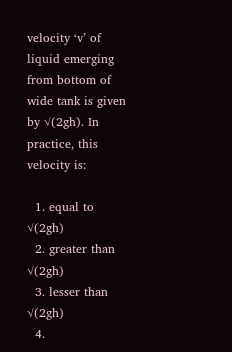velocity ‘v’ of liquid emerging from bottom of wide tank is given by √(2gh). In practice, this velocity is:

  1. equal to √(2gh)
  2. greater than √(2gh)
  3. lesser than √(2gh)
  4.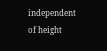independent of height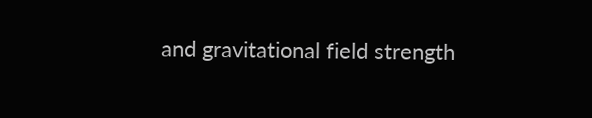and gravitational field strength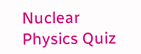Nuclear Physics Quiz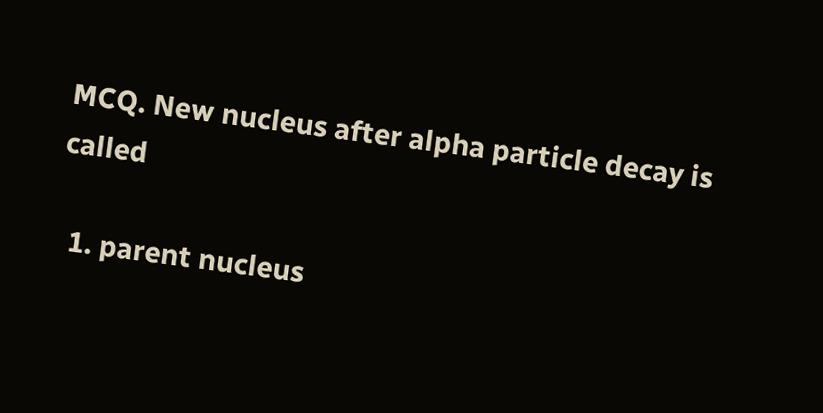MCQ. New nucleus after alpha particle decay is called

  1. parent nucleus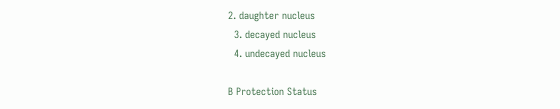2. daughter nucleus
  3. decayed nucleus
  4. undecayed nucleus

B Protection Status